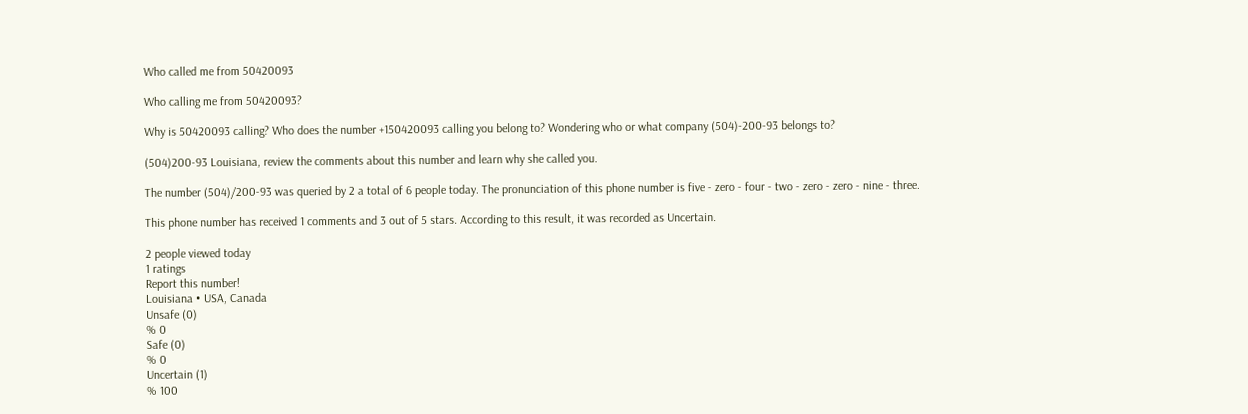Who called me from 50420093

Who calling me from 50420093?

Why is 50420093 calling? Who does the number +150420093 calling you belong to? Wondering who or what company (504)-200-93 belongs to?

(504)200-93 Louisiana, review the comments about this number and learn why she called you.

The number (504)/200-93 was queried by 2 a total of 6 people today. The pronunciation of this phone number is five - zero - four - two - zero - zero - nine - three.

This phone number has received 1 comments and 3 out of 5 stars. According to this result, it was recorded as Uncertain.

2 people viewed today
1 ratings
Report this number!
Louisiana • USA, Canada
Unsafe (0)
% 0
Safe (0)
% 0
Uncertain (1)
% 100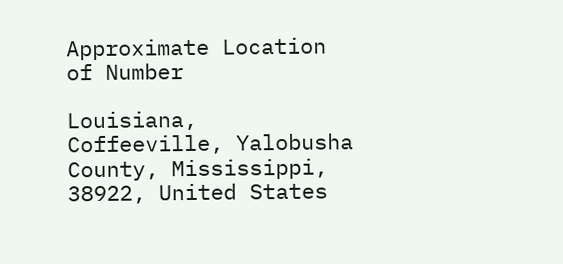Approximate Location of Number

Louisiana, Coffeeville, Yalobusha County, Mississippi, 38922, United States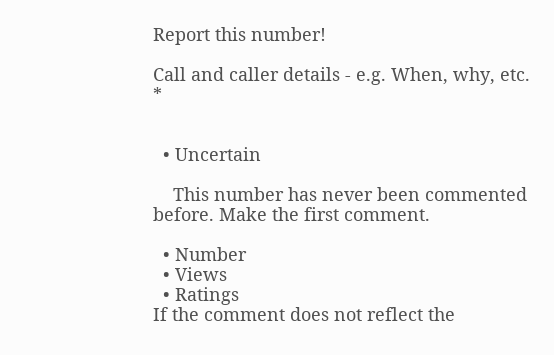Report this number!

Call and caller details - e.g. When, why, etc. *


  • Uncertain

    This number has never been commented before. Make the first comment.

  • Number
  • Views
  • Ratings
If the comment does not reflect the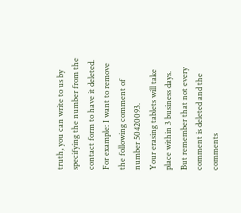truth, you can write to us by specifying the number from the contact form to have it deleted.
For example: I want to remove the following comment of number 50420093.
Your erasing tablets will take place within 3 business days.
But remember that not every comment is deleted and the comments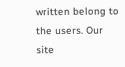written belong to the users. Our site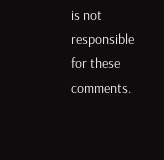is not responsible for these comments.